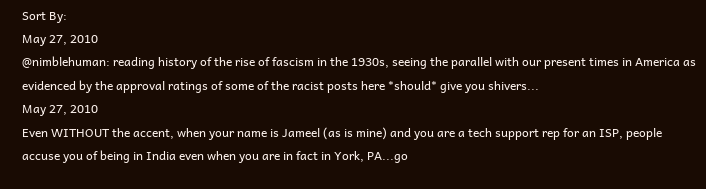Sort By:
May 27, 2010
@nimblehuman: reading history of the rise of fascism in the 1930s, seeing the parallel with our present times in America as evidenced by the approval ratings of some of the racist posts here *should* give you shivers...
May 27, 2010
Even WITHOUT the accent, when your name is Jameel (as is mine) and you are a tech support rep for an ISP, people accuse you of being in India even when you are in fact in York, PA...go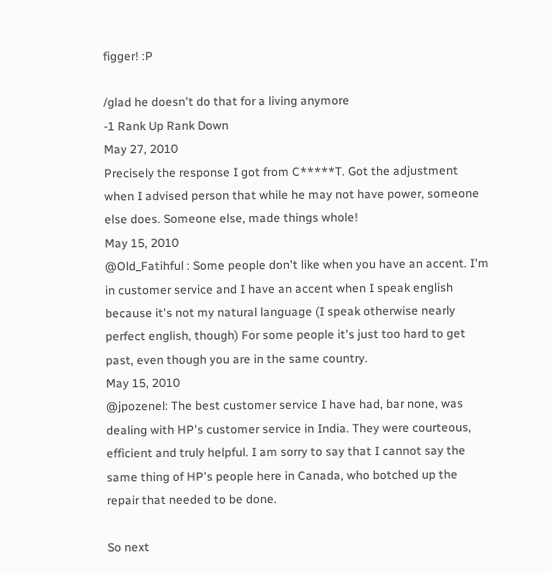figger! :P

/glad he doesn't do that for a living anymore
-1 Rank Up Rank Down
May 27, 2010
Precisely the response I got from C*****T. Got the adjustment when I advised person that while he may not have power, someone else does. Someone else, made things whole!
May 15, 2010
@Old_Fatihful : Some people don't like when you have an accent. I'm in customer service and I have an accent when I speak english because it's not my natural language (I speak otherwise nearly perfect english, though) For some people it's just too hard to get past, even though you are in the same country.
May 15, 2010
@jpozenel: The best customer service I have had, bar none, was dealing with HP's customer service in India. They were courteous, efficient and truly helpful. I am sorry to say that I cannot say the same thing of HP's people here in Canada, who botched up the repair that needed to be done.

So next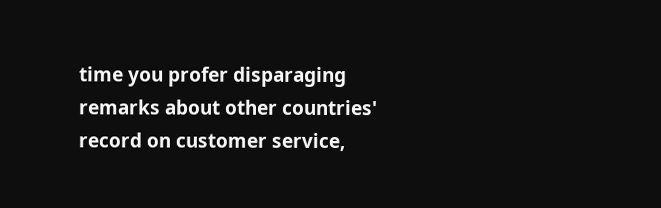time you profer disparaging remarks about other countries' record on customer service,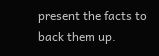present the facts to back them up.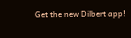Get the new Dilbert app!